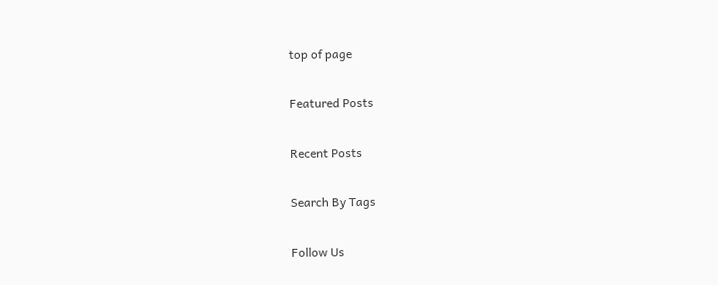top of page

Featured Posts

Recent Posts

Search By Tags

Follow Us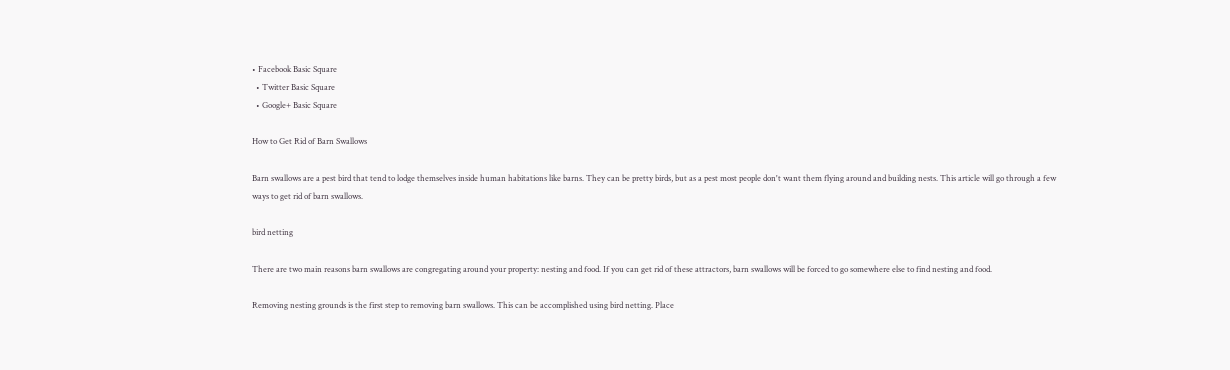• Facebook Basic Square
  • Twitter Basic Square
  • Google+ Basic Square

How to Get Rid of Barn Swallows

Barn swallows are a pest bird that tend to lodge themselves inside human habitations like barns. They can be pretty birds, but as a pest most people don't want them flying around and building nests. This article will go through a few ways to get rid of barn swallows.

bird netting

There are two main reasons barn swallows are congregating around your property: nesting and food. If you can get rid of these attractors, barn swallows will be forced to go somewhere else to find nesting and food.

Removing nesting grounds is the first step to removing barn swallows. This can be accomplished using bird netting. Place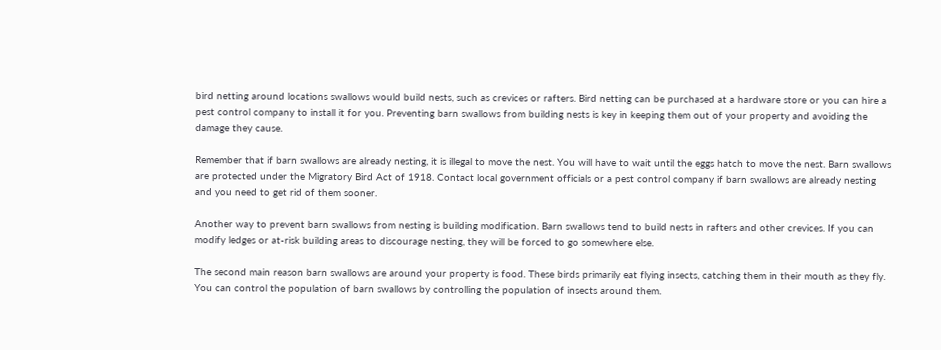bird netting around locations swallows would build nests, such as crevices or rafters. Bird netting can be purchased at a hardware store or you can hire a pest control company to install it for you. Preventing barn swallows from building nests is key in keeping them out of your property and avoiding the damage they cause.

Remember that if barn swallows are already nesting, it is illegal to move the nest. You will have to wait until the eggs hatch to move the nest. Barn swallows are protected under the Migratory Bird Act of 1918. Contact local government officials or a pest control company if barn swallows are already nesting and you need to get rid of them sooner.

Another way to prevent barn swallows from nesting is building modification. Barn swallows tend to build nests in rafters and other crevices. If you can modify ledges or at-risk building areas to discourage nesting, they will be forced to go somewhere else.

The second main reason barn swallows are around your property is food. These birds primarily eat flying insects, catching them in their mouth as they fly. You can control the population of barn swallows by controlling the population of insects around them.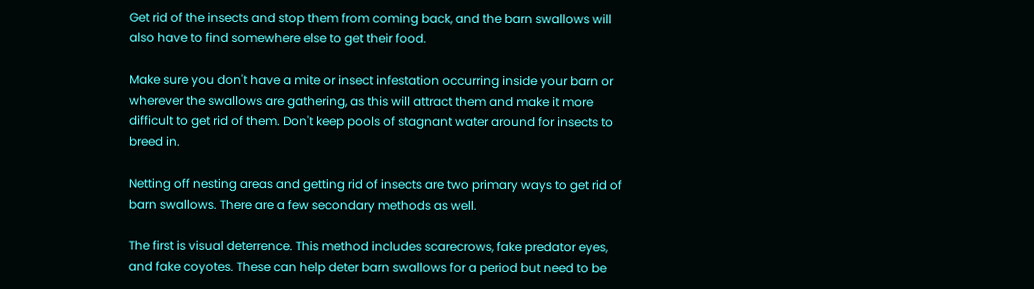Get rid of the insects and stop them from coming back, and the barn swallows will also have to find somewhere else to get their food.

Make sure you don't have a mite or insect infestation occurring inside your barn or wherever the swallows are gathering, as this will attract them and make it more difficult to get rid of them. Don't keep pools of stagnant water around for insects to breed in.

Netting off nesting areas and getting rid of insects are two primary ways to get rid of barn swallows. There are a few secondary methods as well.

The first is visual deterrence. This method includes scarecrows, fake predator eyes, and fake coyotes. These can help deter barn swallows for a period but need to be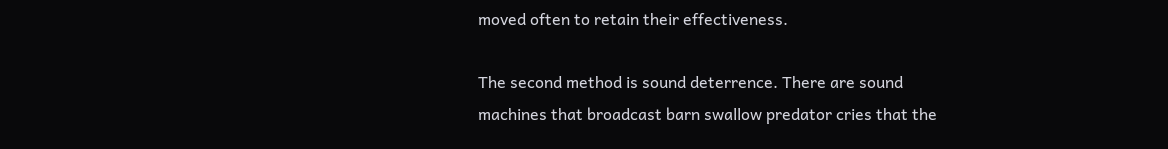moved often to retain their effectiveness.

The second method is sound deterrence. There are sound machines that broadcast barn swallow predator cries that the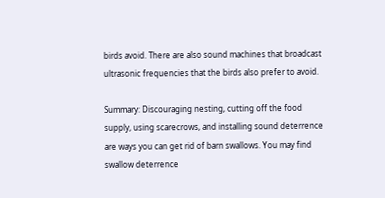birds avoid. There are also sound machines that broadcast ultrasonic frequencies that the birds also prefer to avoid.

Summary: Discouraging nesting, cutting off the food supply, using scarecrows, and installing sound deterrence are ways you can get rid of barn swallows. You may find swallow deterrence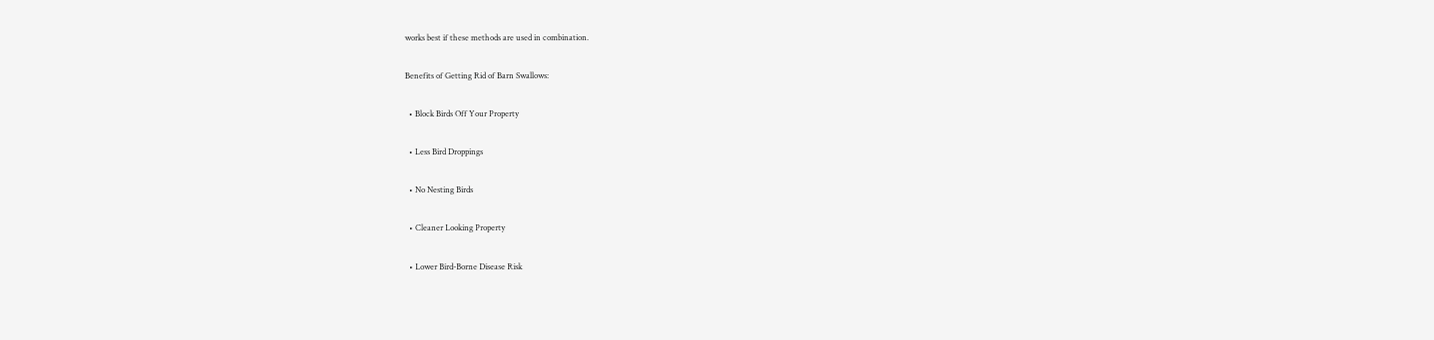works best if these methods are used in combination.

Benefits of Getting Rid of Barn Swallows:

  • Block Birds Off Your Property

  • Less Bird Droppings

  • No Nesting Birds

  • Cleaner Looking Property

  • Lower Bird-Borne Disease Risk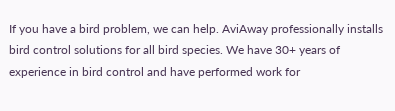If you have a bird problem, we can help. AviAway professionally installs bird control solutions for all bird species. We have 30+ years of experience in bird control and have performed work for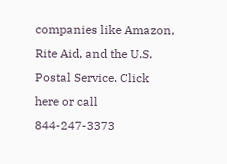companies like Amazon, Rite Aid, and the U.S. Postal Service. Click here or call 844-247-3373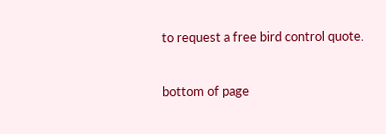to request a free bird control quote.


bottom of page